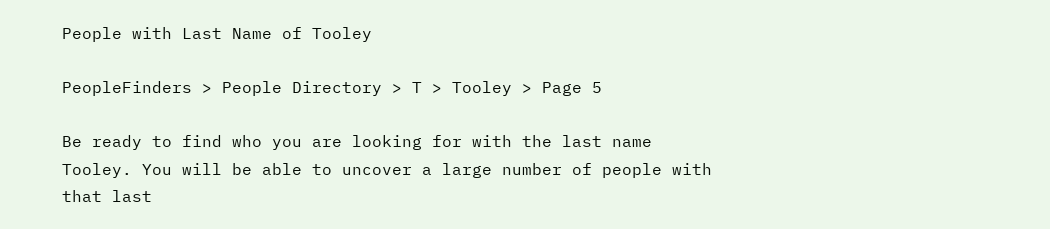People with Last Name of Tooley

PeopleFinders > People Directory > T > Tooley > Page 5

Be ready to find who you are looking for with the last name Tooley. You will be able to uncover a large number of people with that last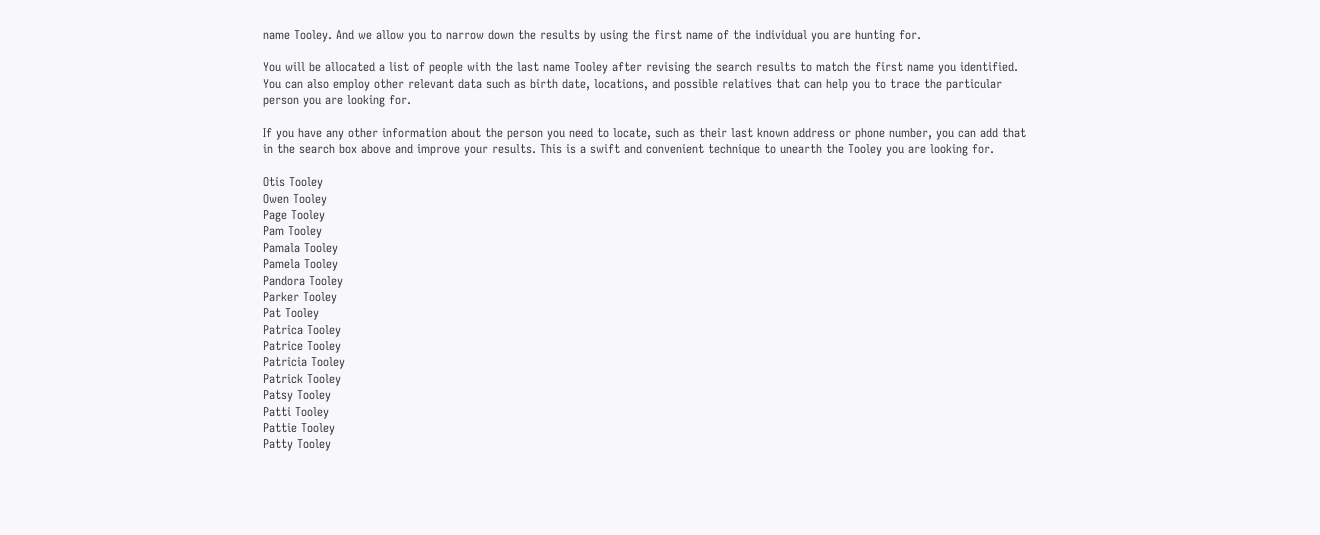name Tooley. And we allow you to narrow down the results by using the first name of the individual you are hunting for.

You will be allocated a list of people with the last name Tooley after revising the search results to match the first name you identified. You can also employ other relevant data such as birth date, locations, and possible relatives that can help you to trace the particular person you are looking for.

If you have any other information about the person you need to locate, such as their last known address or phone number, you can add that in the search box above and improve your results. This is a swift and convenient technique to unearth the Tooley you are looking for.

Otis Tooley
Owen Tooley
Page Tooley
Pam Tooley
Pamala Tooley
Pamela Tooley
Pandora Tooley
Parker Tooley
Pat Tooley
Patrica Tooley
Patrice Tooley
Patricia Tooley
Patrick Tooley
Patsy Tooley
Patti Tooley
Pattie Tooley
Patty Tooley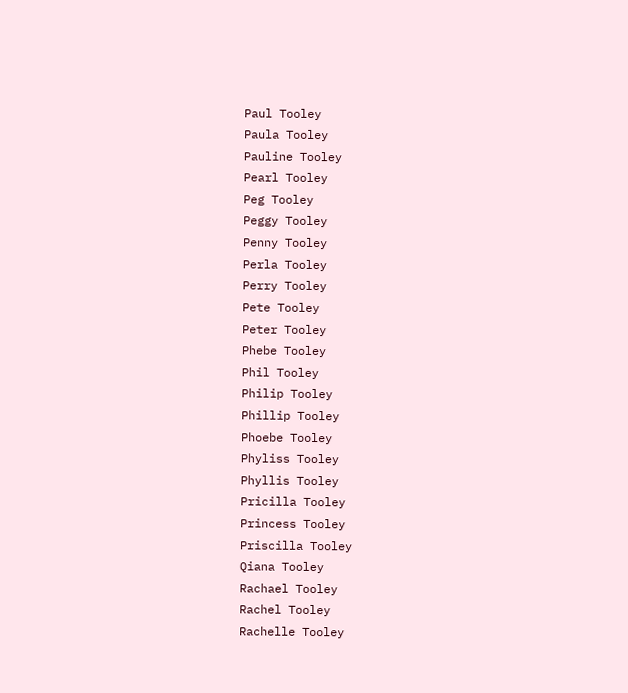Paul Tooley
Paula Tooley
Pauline Tooley
Pearl Tooley
Peg Tooley
Peggy Tooley
Penny Tooley
Perla Tooley
Perry Tooley
Pete Tooley
Peter Tooley
Phebe Tooley
Phil Tooley
Philip Tooley
Phillip Tooley
Phoebe Tooley
Phyliss Tooley
Phyllis Tooley
Pricilla Tooley
Princess Tooley
Priscilla Tooley
Qiana Tooley
Rachael Tooley
Rachel Tooley
Rachelle Tooley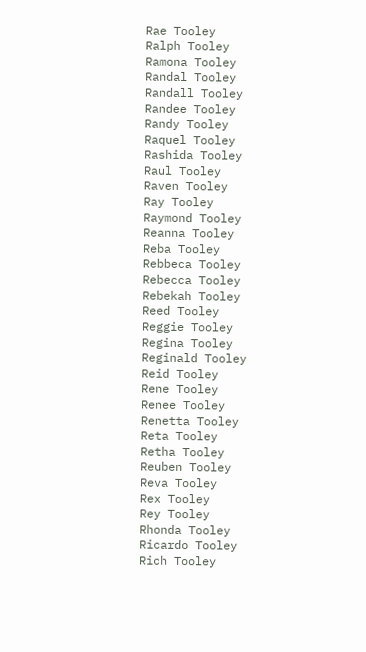Rae Tooley
Ralph Tooley
Ramona Tooley
Randal Tooley
Randall Tooley
Randee Tooley
Randy Tooley
Raquel Tooley
Rashida Tooley
Raul Tooley
Raven Tooley
Ray Tooley
Raymond Tooley
Reanna Tooley
Reba Tooley
Rebbeca Tooley
Rebecca Tooley
Rebekah Tooley
Reed Tooley
Reggie Tooley
Regina Tooley
Reginald Tooley
Reid Tooley
Rene Tooley
Renee Tooley
Renetta Tooley
Reta Tooley
Retha Tooley
Reuben Tooley
Reva Tooley
Rex Tooley
Rey Tooley
Rhonda Tooley
Ricardo Tooley
Rich Tooley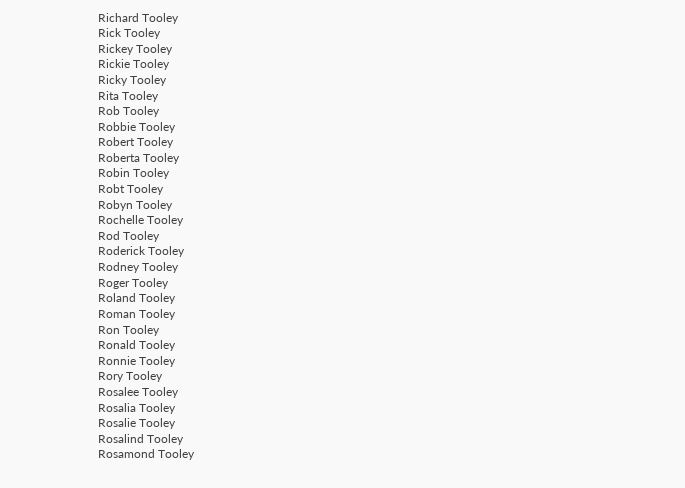Richard Tooley
Rick Tooley
Rickey Tooley
Rickie Tooley
Ricky Tooley
Rita Tooley
Rob Tooley
Robbie Tooley
Robert Tooley
Roberta Tooley
Robin Tooley
Robt Tooley
Robyn Tooley
Rochelle Tooley
Rod Tooley
Roderick Tooley
Rodney Tooley
Roger Tooley
Roland Tooley
Roman Tooley
Ron Tooley
Ronald Tooley
Ronnie Tooley
Rory Tooley
Rosalee Tooley
Rosalia Tooley
Rosalie Tooley
Rosalind Tooley
Rosamond Tooley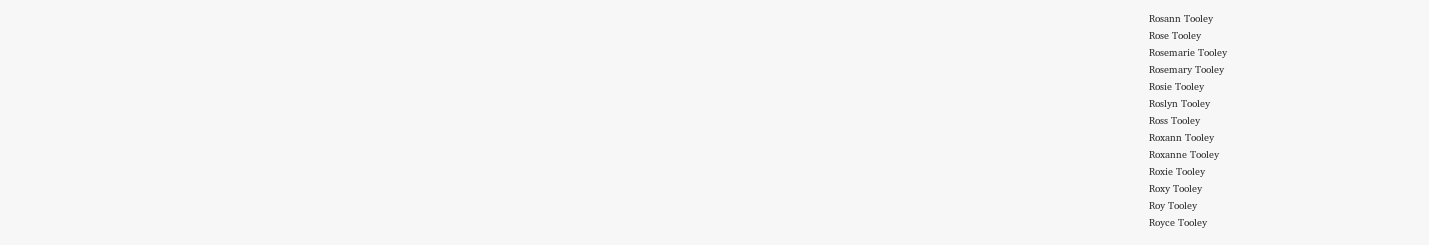Rosann Tooley
Rose Tooley
Rosemarie Tooley
Rosemary Tooley
Rosie Tooley
Roslyn Tooley
Ross Tooley
Roxann Tooley
Roxanne Tooley
Roxie Tooley
Roxy Tooley
Roy Tooley
Royce Tooley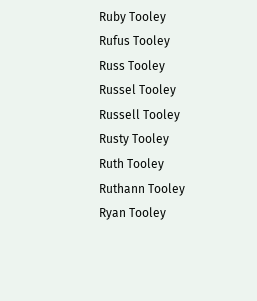Ruby Tooley
Rufus Tooley
Russ Tooley
Russel Tooley
Russell Tooley
Rusty Tooley
Ruth Tooley
Ruthann Tooley
Ryan Tooley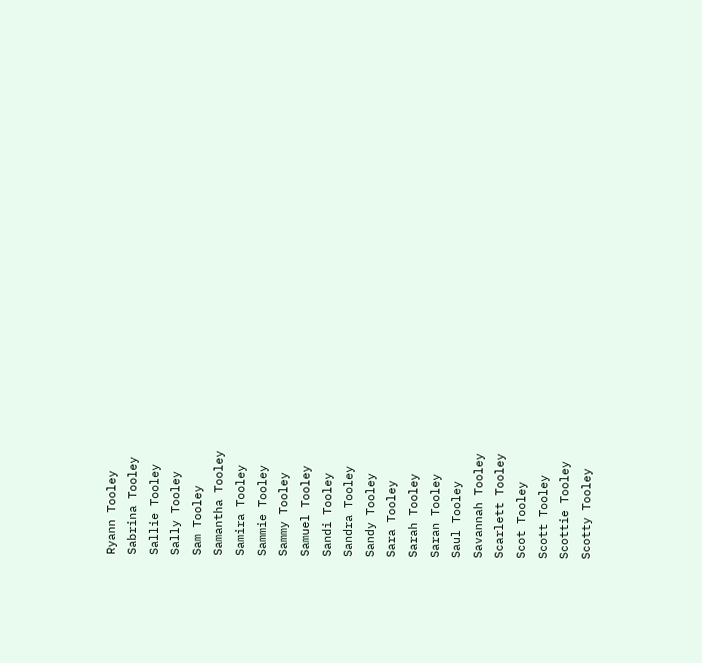Ryann Tooley
Sabrina Tooley
Sallie Tooley
Sally Tooley
Sam Tooley
Samantha Tooley
Samira Tooley
Sammie Tooley
Sammy Tooley
Samuel Tooley
Sandi Tooley
Sandra Tooley
Sandy Tooley
Sara Tooley
Sarah Tooley
Saran Tooley
Saul Tooley
Savannah Tooley
Scarlett Tooley
Scot Tooley
Scott Tooley
Scottie Tooley
Scotty Tooley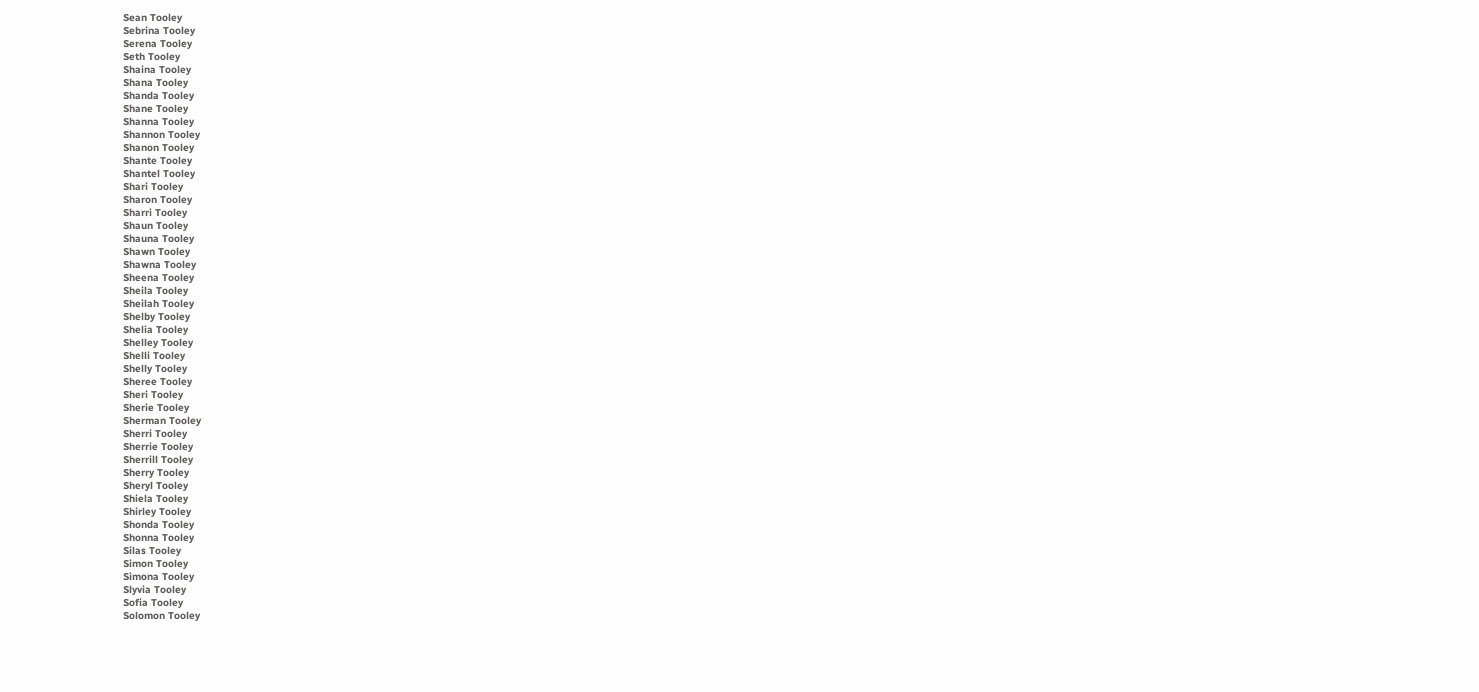Sean Tooley
Sebrina Tooley
Serena Tooley
Seth Tooley
Shaina Tooley
Shana Tooley
Shanda Tooley
Shane Tooley
Shanna Tooley
Shannon Tooley
Shanon Tooley
Shante Tooley
Shantel Tooley
Shari Tooley
Sharon Tooley
Sharri Tooley
Shaun Tooley
Shauna Tooley
Shawn Tooley
Shawna Tooley
Sheena Tooley
Sheila Tooley
Sheilah Tooley
Shelby Tooley
Shelia Tooley
Shelley Tooley
Shelli Tooley
Shelly Tooley
Sheree Tooley
Sheri Tooley
Sherie Tooley
Sherman Tooley
Sherri Tooley
Sherrie Tooley
Sherrill Tooley
Sherry Tooley
Sheryl Tooley
Shiela Tooley
Shirley Tooley
Shonda Tooley
Shonna Tooley
Silas Tooley
Simon Tooley
Simona Tooley
Slyvia Tooley
Sofia Tooley
Solomon Tooley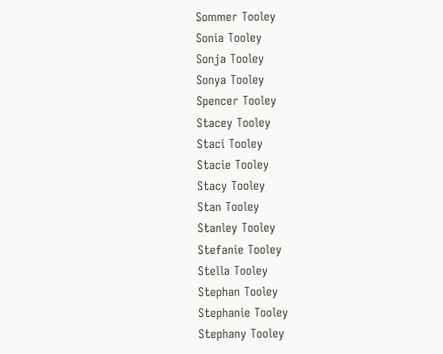Sommer Tooley
Sonia Tooley
Sonja Tooley
Sonya Tooley
Spencer Tooley
Stacey Tooley
Staci Tooley
Stacie Tooley
Stacy Tooley
Stan Tooley
Stanley Tooley
Stefanie Tooley
Stella Tooley
Stephan Tooley
Stephanie Tooley
Stephany Tooley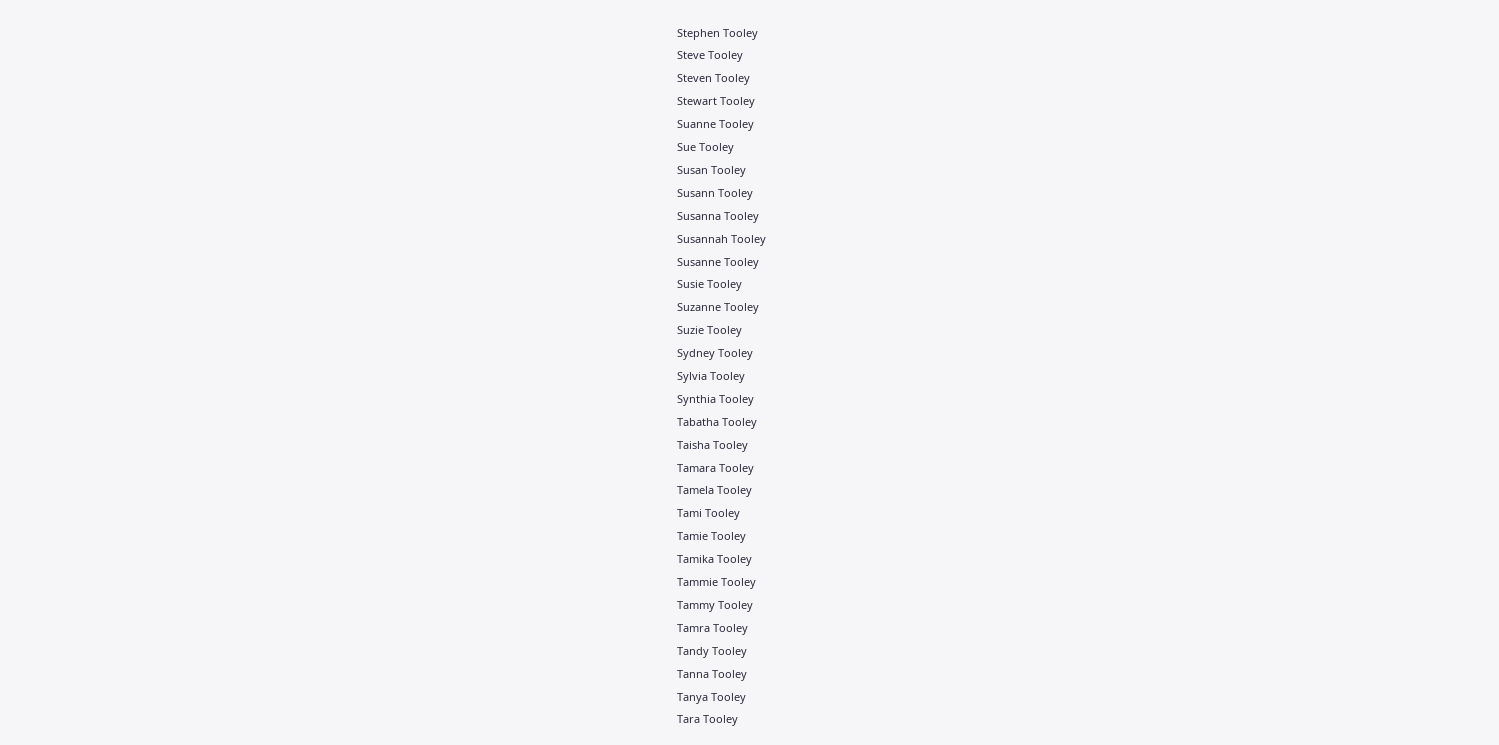Stephen Tooley
Steve Tooley
Steven Tooley
Stewart Tooley
Suanne Tooley
Sue Tooley
Susan Tooley
Susann Tooley
Susanna Tooley
Susannah Tooley
Susanne Tooley
Susie Tooley
Suzanne Tooley
Suzie Tooley
Sydney Tooley
Sylvia Tooley
Synthia Tooley
Tabatha Tooley
Taisha Tooley
Tamara Tooley
Tamela Tooley
Tami Tooley
Tamie Tooley
Tamika Tooley
Tammie Tooley
Tammy Tooley
Tamra Tooley
Tandy Tooley
Tanna Tooley
Tanya Tooley
Tara Tooley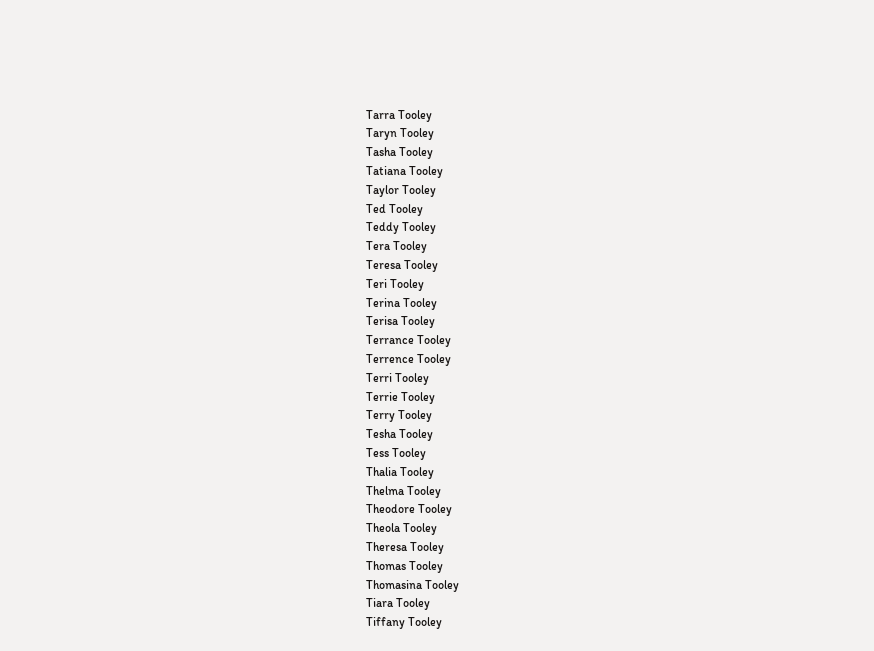Tarra Tooley
Taryn Tooley
Tasha Tooley
Tatiana Tooley
Taylor Tooley
Ted Tooley
Teddy Tooley
Tera Tooley
Teresa Tooley
Teri Tooley
Terina Tooley
Terisa Tooley
Terrance Tooley
Terrence Tooley
Terri Tooley
Terrie Tooley
Terry Tooley
Tesha Tooley
Tess Tooley
Thalia Tooley
Thelma Tooley
Theodore Tooley
Theola Tooley
Theresa Tooley
Thomas Tooley
Thomasina Tooley
Tiara Tooley
Tiffany Tooley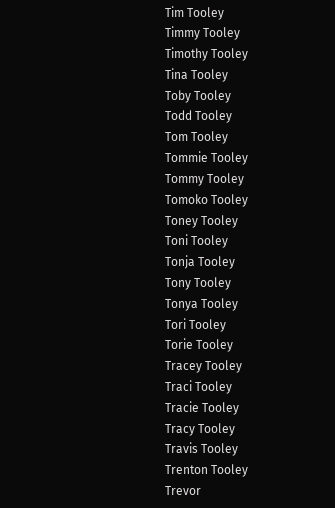Tim Tooley
Timmy Tooley
Timothy Tooley
Tina Tooley
Toby Tooley
Todd Tooley
Tom Tooley
Tommie Tooley
Tommy Tooley
Tomoko Tooley
Toney Tooley
Toni Tooley
Tonja Tooley
Tony Tooley
Tonya Tooley
Tori Tooley
Torie Tooley
Tracey Tooley
Traci Tooley
Tracie Tooley
Tracy Tooley
Travis Tooley
Trenton Tooley
Trevor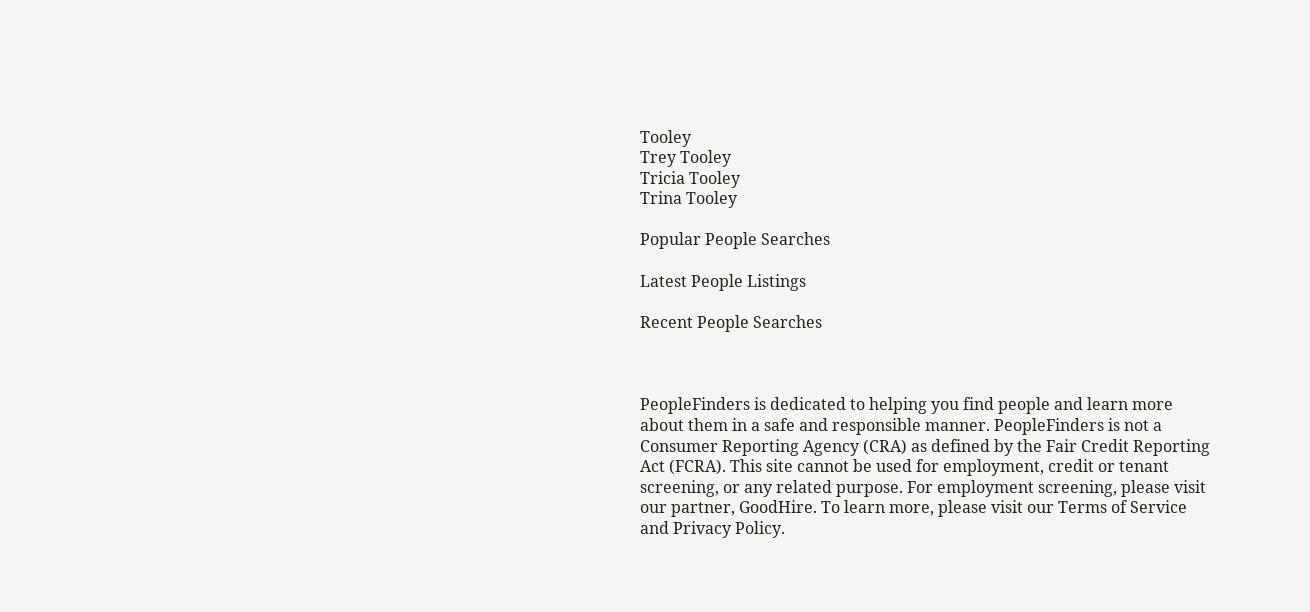Tooley
Trey Tooley
Tricia Tooley
Trina Tooley

Popular People Searches

Latest People Listings

Recent People Searches



PeopleFinders is dedicated to helping you find people and learn more about them in a safe and responsible manner. PeopleFinders is not a Consumer Reporting Agency (CRA) as defined by the Fair Credit Reporting Act (FCRA). This site cannot be used for employment, credit or tenant screening, or any related purpose. For employment screening, please visit our partner, GoodHire. To learn more, please visit our Terms of Service and Privacy Policy.